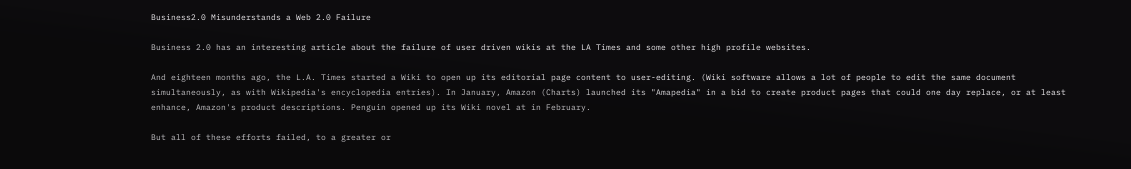Business2.0 Misunderstands a Web 2.0 Failure

Business 2.0 has an interesting article about the failure of user driven wikis at the LA Times and some other high profile websites.

And eighteen months ago, the L.A. Times started a Wiki to open up its editorial page content to user-editing. (Wiki software allows a lot of people to edit the same document simultaneously, as with Wikipedia's encyclopedia entries). In January, Amazon (Charts) launched its "Amapedia" in a bid to create product pages that could one day replace, or at least enhance, Amazon's product descriptions. Penguin opened up its Wiki novel at in February.

But all of these efforts failed, to a greater or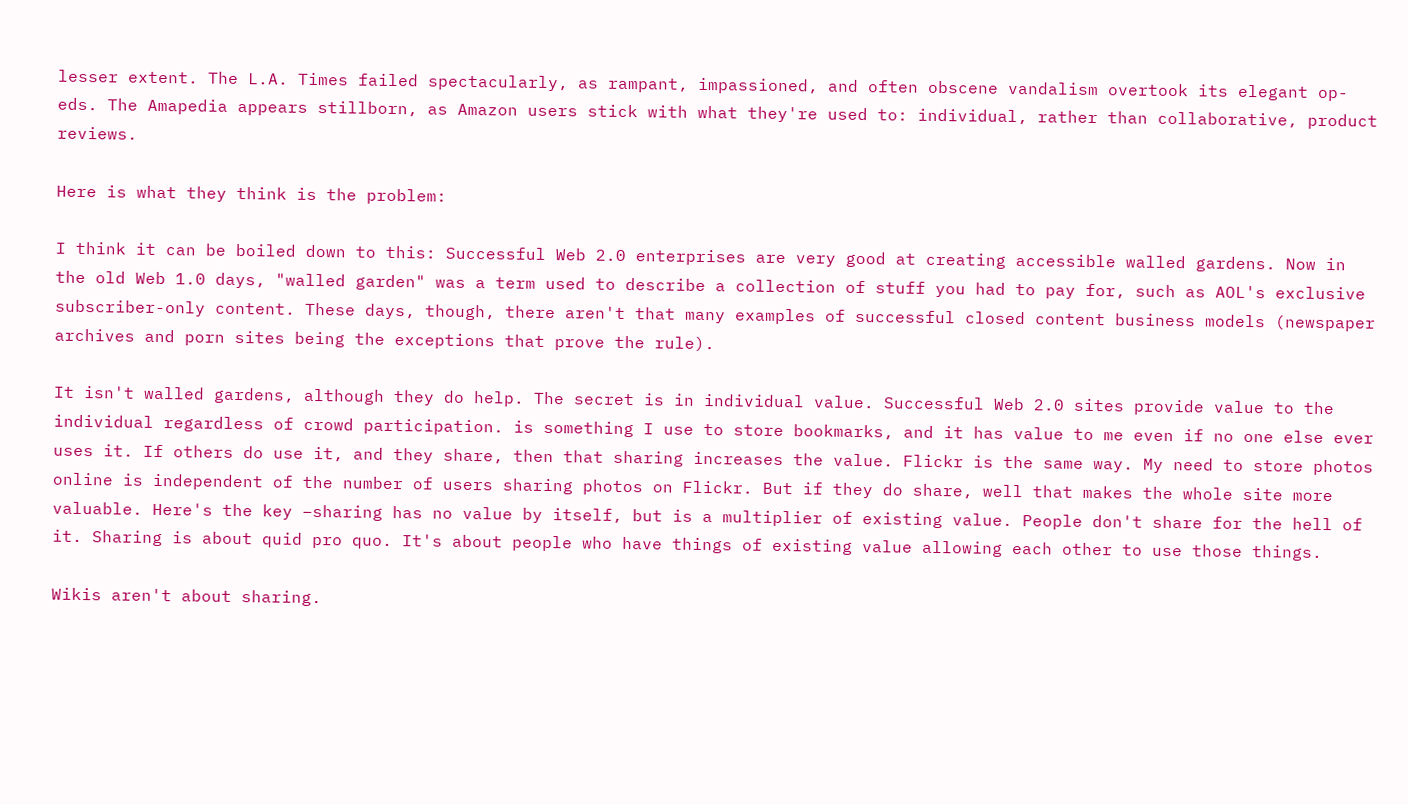lesser extent. The L.A. Times failed spectacularly, as rampant, impassioned, and often obscene vandalism overtook its elegant op-eds. The Amapedia appears stillborn, as Amazon users stick with what they're used to: individual, rather than collaborative, product reviews.

Here is what they think is the problem:

I think it can be boiled down to this: Successful Web 2.0 enterprises are very good at creating accessible walled gardens. Now in the old Web 1.0 days, "walled garden" was a term used to describe a collection of stuff you had to pay for, such as AOL's exclusive subscriber-only content. These days, though, there aren't that many examples of successful closed content business models (newspaper archives and porn sites being the exceptions that prove the rule).

It isn't walled gardens, although they do help. The secret is in individual value. Successful Web 2.0 sites provide value to the individual regardless of crowd participation. is something I use to store bookmarks, and it has value to me even if no one else ever uses it. If others do use it, and they share, then that sharing increases the value. Flickr is the same way. My need to store photos online is independent of the number of users sharing photos on Flickr. But if they do share, well that makes the whole site more valuable. Here's the key –sharing has no value by itself, but is a multiplier of existing value. People don't share for the hell of it. Sharing is about quid pro quo. It's about people who have things of existing value allowing each other to use those things.

Wikis aren't about sharing.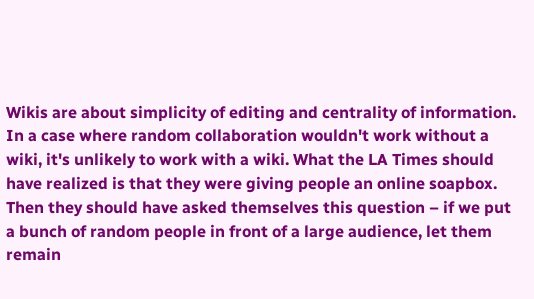Wikis are about simplicity of editing and centrality of information. In a case where random collaboration wouldn't work without a wiki, it's unlikely to work with a wiki. What the LA Times should have realized is that they were giving people an online soapbox. Then they should have asked themselves this question – if we put a bunch of random people in front of a large audience, let them remain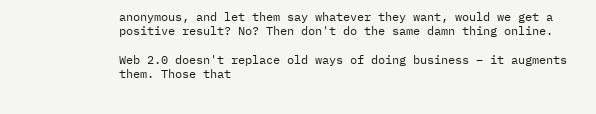anonymous, and let them say whatever they want, would we get a positive result? No? Then don't do the same damn thing online.

Web 2.0 doesn't replace old ways of doing business – it augments them. Those that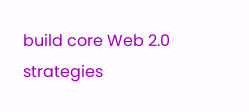build core Web 2.0 strategies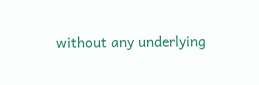without any underlying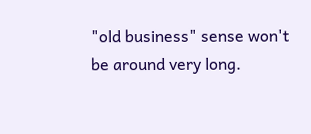"old business" sense won't be around very long.